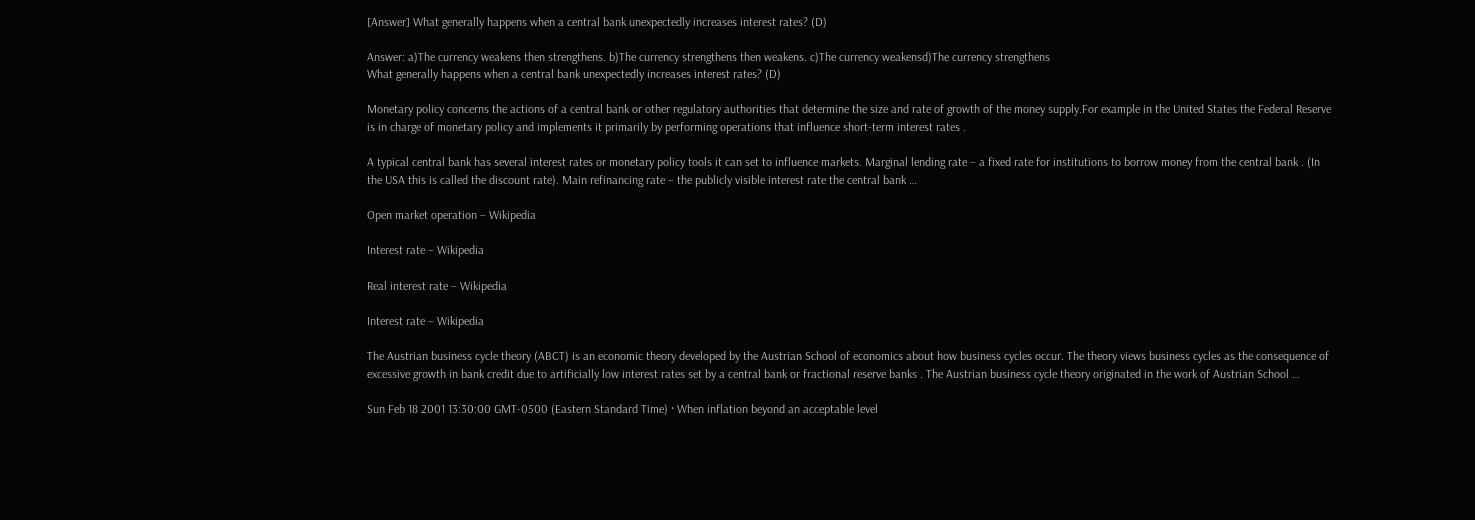[Answer] What generally happens when a central bank unexpectedly increases interest rates? (D)

Answer: a)The currency weakens then strengthens. b)The currency strengthens then weakens. c)The currency weakensd)The currency strengthens
What generally happens when a central bank unexpectedly increases interest rates? (D)

Monetary policy concerns the actions of a central bank or other regulatory authorities that determine the size and rate of growth of the money supply.For example in the United States the Federal Reserve is in charge of monetary policy and implements it primarily by performing operations that influence short-term interest rates .

A typical central bank has several interest rates or monetary policy tools it can set to influence markets. Marginal lending rate – a fixed rate for institutions to borrow money from the central bank . (In the USA this is called the discount rate). Main refinancing rate – the publicly visible interest rate the central bank …

Open market operation – Wikipedia

Interest rate – Wikipedia

Real interest rate – Wikipedia

Interest rate – Wikipedia

The Austrian business cycle theory (ABCT) is an economic theory developed by the Austrian School of economics about how business cycles occur. The theory views business cycles as the consequence of excessive growth in bank credit due to artificially low interest rates set by a central bank or fractional reserve banks . The Austrian business cycle theory originated in the work of Austrian School …

Sun Feb 18 2001 13:30:00 GMT-0500 (Eastern Standard Time) · When inflation beyond an acceptable level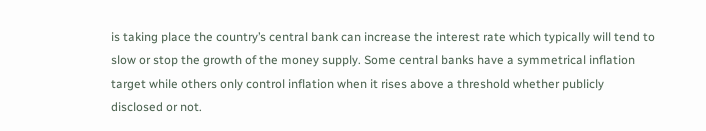is taking place the country’s central bank can increase the interest rate which typically will tend to slow or stop the growth of the money supply. Some central banks have a symmetrical inflation target while others only control inflation when it rises above a threshold whether publicly disclosed or not.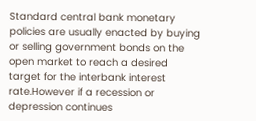Standard central bank monetary policies are usually enacted by buying or selling government bonds on the open market to reach a desired target for the interbank interest rate.However if a recession or depression continues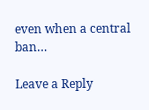even when a central ban…

Leave a Reply